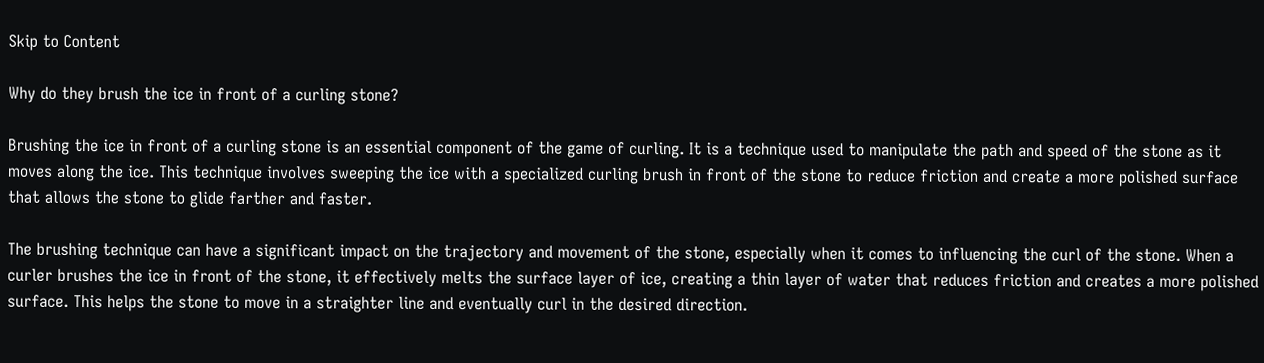Skip to Content

Why do they brush the ice in front of a curling stone?

Brushing the ice in front of a curling stone is an essential component of the game of curling. It is a technique used to manipulate the path and speed of the stone as it moves along the ice. This technique involves sweeping the ice with a specialized curling brush in front of the stone to reduce friction and create a more polished surface that allows the stone to glide farther and faster.

The brushing technique can have a significant impact on the trajectory and movement of the stone, especially when it comes to influencing the curl of the stone. When a curler brushes the ice in front of the stone, it effectively melts the surface layer of ice, creating a thin layer of water that reduces friction and creates a more polished surface. This helps the stone to move in a straighter line and eventually curl in the desired direction.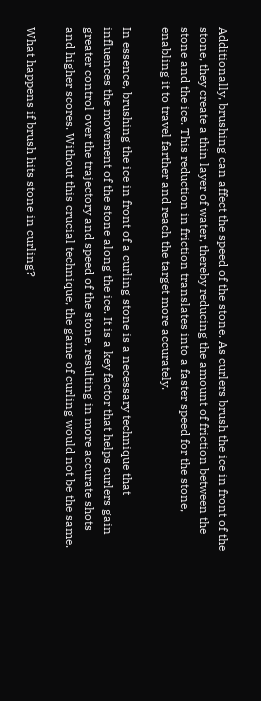Additionally, brushing can affect the speed of the stone. As curlers brush the ice in front of the stone, they create a thin layer of water, thereby reducing the amount of friction between the stone and the ice. This reduction in friction translates into a faster speed for the stone, enabling it to travel farther and reach the target more accurately.

In essence, brushing the ice in front of a curling stone is a necessary technique that influences the movement of the stone along the ice. It is a key factor that helps curlers gain greater control over the trajectory and speed of the stone, resulting in more accurate shots and higher scores. Without this crucial technique, the game of curling would not be the same.

What happens if brush hits stone in curling?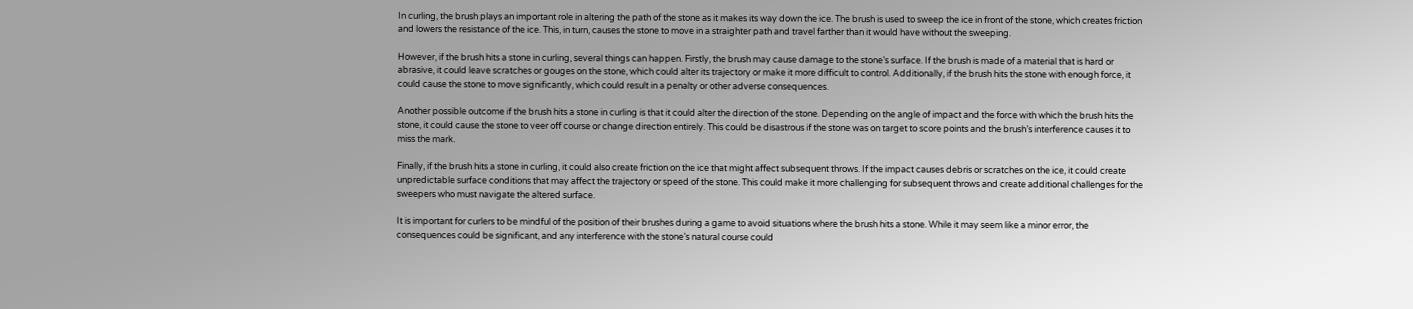In curling, the brush plays an important role in altering the path of the stone as it makes its way down the ice. The brush is used to sweep the ice in front of the stone, which creates friction and lowers the resistance of the ice. This, in turn, causes the stone to move in a straighter path and travel farther than it would have without the sweeping.

However, if the brush hits a stone in curling, several things can happen. Firstly, the brush may cause damage to the stone’s surface. If the brush is made of a material that is hard or abrasive, it could leave scratches or gouges on the stone, which could alter its trajectory or make it more difficult to control. Additionally, if the brush hits the stone with enough force, it could cause the stone to move significantly, which could result in a penalty or other adverse consequences.

Another possible outcome if the brush hits a stone in curling is that it could alter the direction of the stone. Depending on the angle of impact and the force with which the brush hits the stone, it could cause the stone to veer off course or change direction entirely. This could be disastrous if the stone was on target to score points and the brush’s interference causes it to miss the mark.

Finally, if the brush hits a stone in curling, it could also create friction on the ice that might affect subsequent throws. If the impact causes debris or scratches on the ice, it could create unpredictable surface conditions that may affect the trajectory or speed of the stone. This could make it more challenging for subsequent throws and create additional challenges for the sweepers who must navigate the altered surface.

It is important for curlers to be mindful of the position of their brushes during a game to avoid situations where the brush hits a stone. While it may seem like a minor error, the consequences could be significant, and any interference with the stone’s natural course could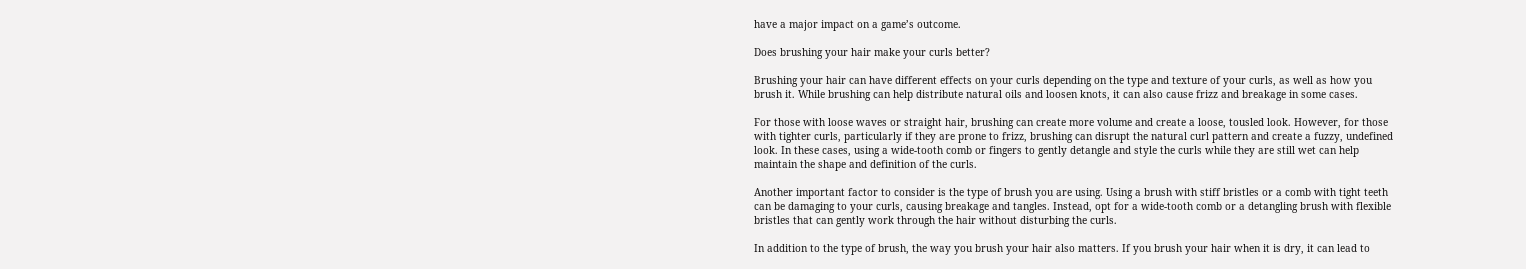have a major impact on a game’s outcome.

Does brushing your hair make your curls better?

Brushing your hair can have different effects on your curls depending on the type and texture of your curls, as well as how you brush it. While brushing can help distribute natural oils and loosen knots, it can also cause frizz and breakage in some cases.

For those with loose waves or straight hair, brushing can create more volume and create a loose, tousled look. However, for those with tighter curls, particularly if they are prone to frizz, brushing can disrupt the natural curl pattern and create a fuzzy, undefined look. In these cases, using a wide-tooth comb or fingers to gently detangle and style the curls while they are still wet can help maintain the shape and definition of the curls.

Another important factor to consider is the type of brush you are using. Using a brush with stiff bristles or a comb with tight teeth can be damaging to your curls, causing breakage and tangles. Instead, opt for a wide-tooth comb or a detangling brush with flexible bristles that can gently work through the hair without disturbing the curls.

In addition to the type of brush, the way you brush your hair also matters. If you brush your hair when it is dry, it can lead to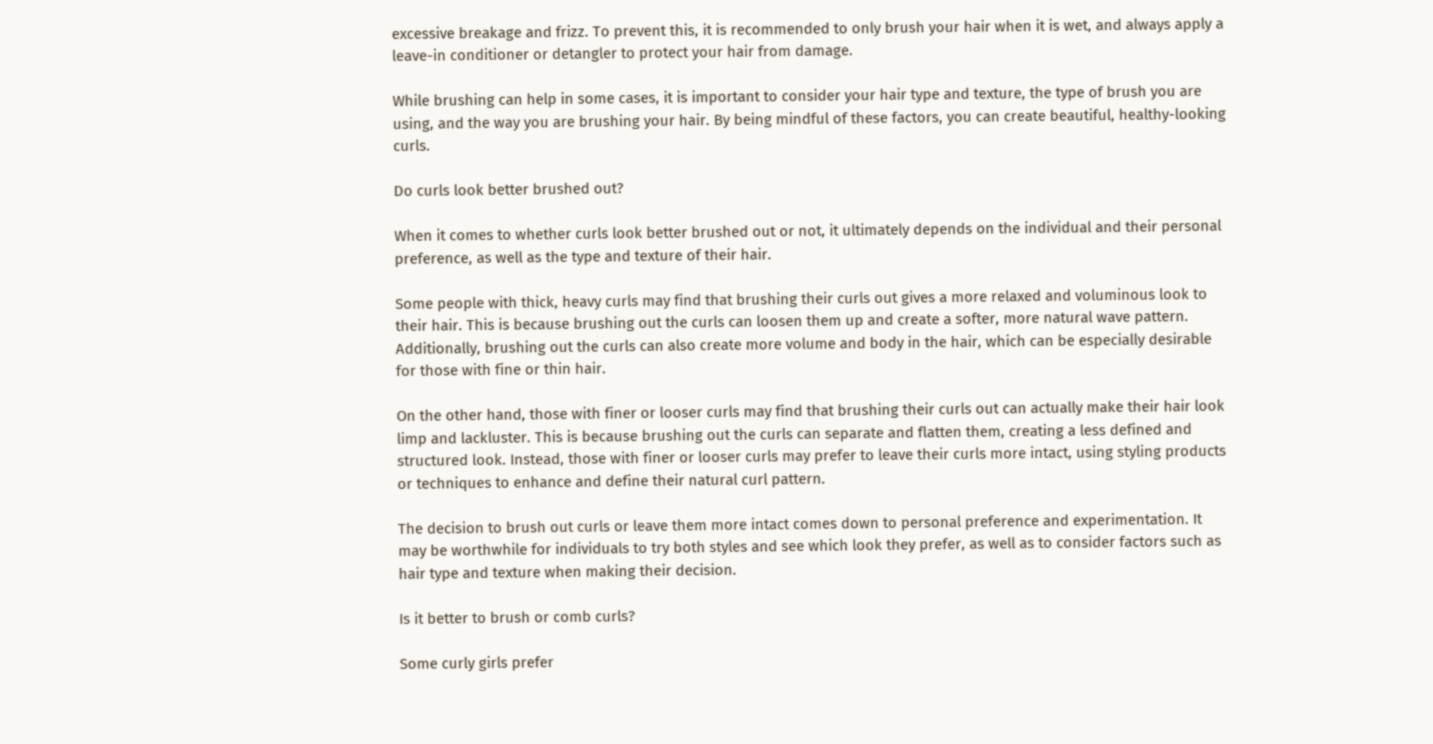excessive breakage and frizz. To prevent this, it is recommended to only brush your hair when it is wet, and always apply a leave-in conditioner or detangler to protect your hair from damage.

While brushing can help in some cases, it is important to consider your hair type and texture, the type of brush you are using, and the way you are brushing your hair. By being mindful of these factors, you can create beautiful, healthy-looking curls.

Do curls look better brushed out?

When it comes to whether curls look better brushed out or not, it ultimately depends on the individual and their personal preference, as well as the type and texture of their hair.

Some people with thick, heavy curls may find that brushing their curls out gives a more relaxed and voluminous look to their hair. This is because brushing out the curls can loosen them up and create a softer, more natural wave pattern. Additionally, brushing out the curls can also create more volume and body in the hair, which can be especially desirable for those with fine or thin hair.

On the other hand, those with finer or looser curls may find that brushing their curls out can actually make their hair look limp and lackluster. This is because brushing out the curls can separate and flatten them, creating a less defined and structured look. Instead, those with finer or looser curls may prefer to leave their curls more intact, using styling products or techniques to enhance and define their natural curl pattern.

The decision to brush out curls or leave them more intact comes down to personal preference and experimentation. It may be worthwhile for individuals to try both styles and see which look they prefer, as well as to consider factors such as hair type and texture when making their decision.

Is it better to brush or comb curls?

Some curly girls prefer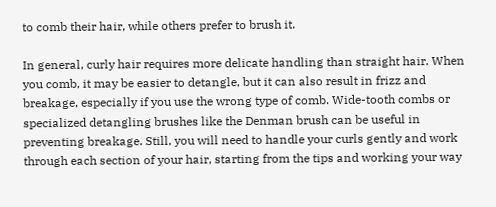to comb their hair, while others prefer to brush it.

In general, curly hair requires more delicate handling than straight hair. When you comb, it may be easier to detangle, but it can also result in frizz and breakage, especially if you use the wrong type of comb. Wide-tooth combs or specialized detangling brushes like the Denman brush can be useful in preventing breakage. Still, you will need to handle your curls gently and work through each section of your hair, starting from the tips and working your way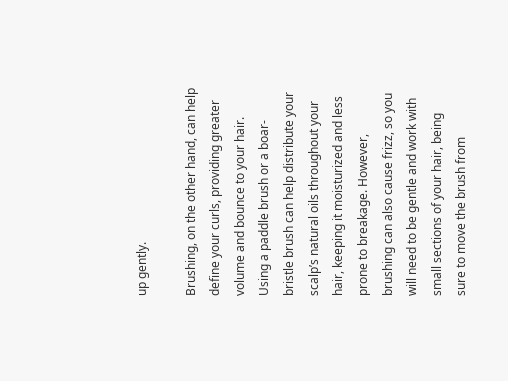up gently.

Brushing, on the other hand, can help define your curls, providing greater volume and bounce to your hair. Using a paddle brush or a boar-bristle brush can help distribute your scalp’s natural oils throughout your hair, keeping it moisturized and less prone to breakage. However, brushing can also cause frizz, so you will need to be gentle and work with small sections of your hair, being sure to move the brush from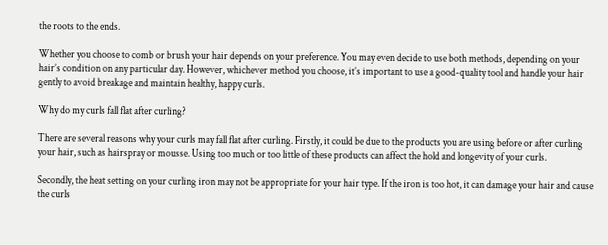the roots to the ends.

Whether you choose to comb or brush your hair depends on your preference. You may even decide to use both methods, depending on your hair’s condition on any particular day. However, whichever method you choose, it’s important to use a good-quality tool and handle your hair gently to avoid breakage and maintain healthy, happy curls.

Why do my curls fall flat after curling?

There are several reasons why your curls may fall flat after curling. Firstly, it could be due to the products you are using before or after curling your hair, such as hairspray or mousse. Using too much or too little of these products can affect the hold and longevity of your curls.

Secondly, the heat setting on your curling iron may not be appropriate for your hair type. If the iron is too hot, it can damage your hair and cause the curls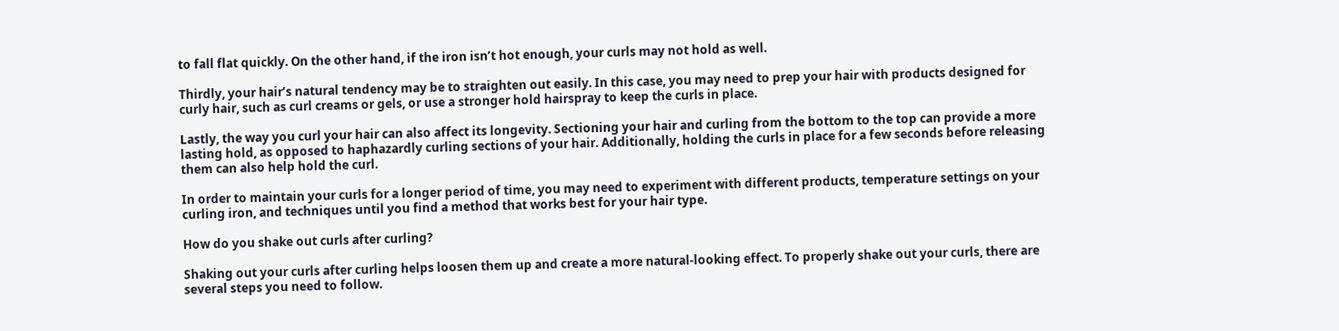to fall flat quickly. On the other hand, if the iron isn’t hot enough, your curls may not hold as well.

Thirdly, your hair’s natural tendency may be to straighten out easily. In this case, you may need to prep your hair with products designed for curly hair, such as curl creams or gels, or use a stronger hold hairspray to keep the curls in place.

Lastly, the way you curl your hair can also affect its longevity. Sectioning your hair and curling from the bottom to the top can provide a more lasting hold, as opposed to haphazardly curling sections of your hair. Additionally, holding the curls in place for a few seconds before releasing them can also help hold the curl.

In order to maintain your curls for a longer period of time, you may need to experiment with different products, temperature settings on your curling iron, and techniques until you find a method that works best for your hair type.

How do you shake out curls after curling?

Shaking out your curls after curling helps loosen them up and create a more natural-looking effect. To properly shake out your curls, there are several steps you need to follow.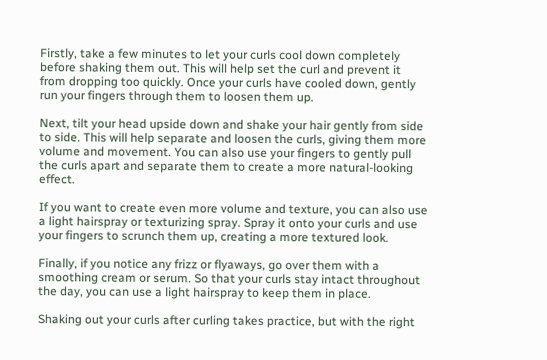Firstly, take a few minutes to let your curls cool down completely before shaking them out. This will help set the curl and prevent it from dropping too quickly. Once your curls have cooled down, gently run your fingers through them to loosen them up.

Next, tilt your head upside down and shake your hair gently from side to side. This will help separate and loosen the curls, giving them more volume and movement. You can also use your fingers to gently pull the curls apart and separate them to create a more natural-looking effect.

If you want to create even more volume and texture, you can also use a light hairspray or texturizing spray. Spray it onto your curls and use your fingers to scrunch them up, creating a more textured look.

Finally, if you notice any frizz or flyaways, go over them with a smoothing cream or serum. So that your curls stay intact throughout the day, you can use a light hairspray to keep them in place.

Shaking out your curls after curling takes practice, but with the right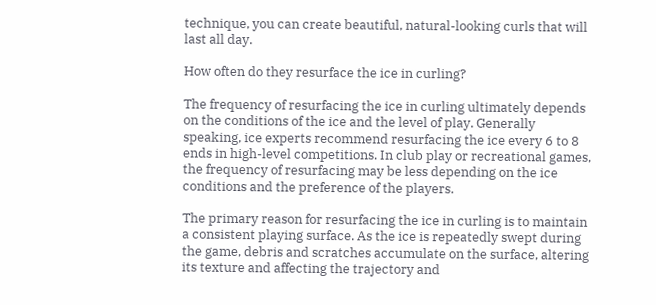technique, you can create beautiful, natural-looking curls that will last all day.

How often do they resurface the ice in curling?

The frequency of resurfacing the ice in curling ultimately depends on the conditions of the ice and the level of play. Generally speaking, ice experts recommend resurfacing the ice every 6 to 8 ends in high-level competitions. In club play or recreational games, the frequency of resurfacing may be less depending on the ice conditions and the preference of the players.

The primary reason for resurfacing the ice in curling is to maintain a consistent playing surface. As the ice is repeatedly swept during the game, debris and scratches accumulate on the surface, altering its texture and affecting the trajectory and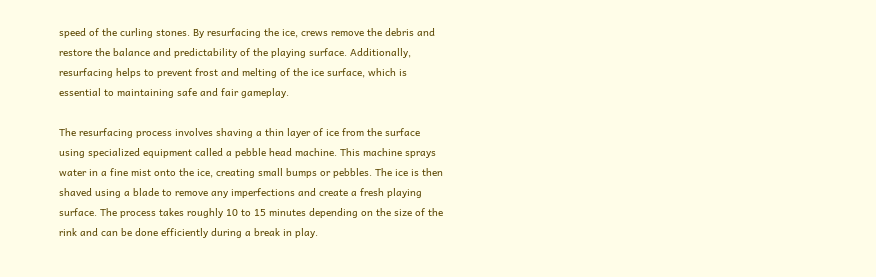speed of the curling stones. By resurfacing the ice, crews remove the debris and restore the balance and predictability of the playing surface. Additionally, resurfacing helps to prevent frost and melting of the ice surface, which is essential to maintaining safe and fair gameplay.

The resurfacing process involves shaving a thin layer of ice from the surface using specialized equipment called a pebble head machine. This machine sprays water in a fine mist onto the ice, creating small bumps or pebbles. The ice is then shaved using a blade to remove any imperfections and create a fresh playing surface. The process takes roughly 10 to 15 minutes depending on the size of the rink and can be done efficiently during a break in play.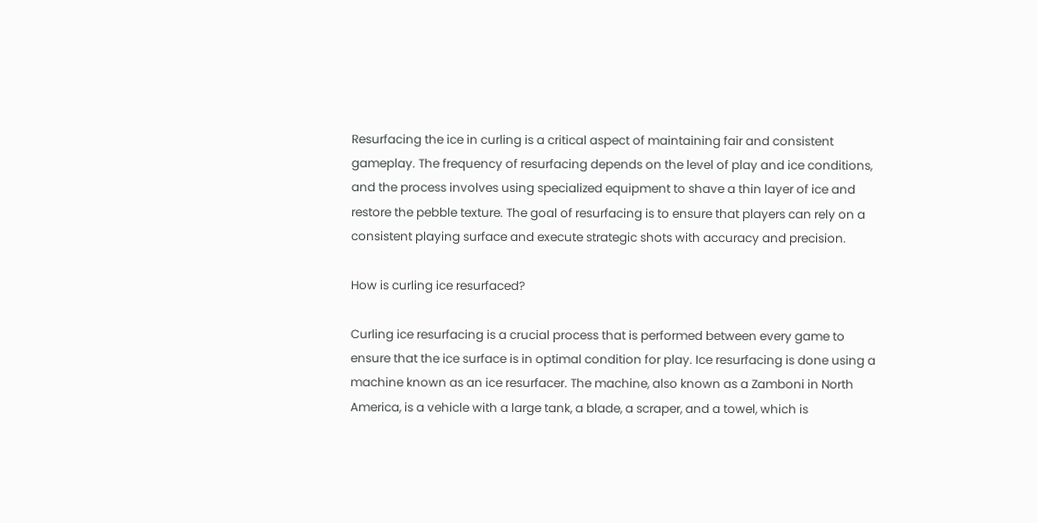Resurfacing the ice in curling is a critical aspect of maintaining fair and consistent gameplay. The frequency of resurfacing depends on the level of play and ice conditions, and the process involves using specialized equipment to shave a thin layer of ice and restore the pebble texture. The goal of resurfacing is to ensure that players can rely on a consistent playing surface and execute strategic shots with accuracy and precision.

How is curling ice resurfaced?

Curling ice resurfacing is a crucial process that is performed between every game to ensure that the ice surface is in optimal condition for play. Ice resurfacing is done using a machine known as an ice resurfacer. The machine, also known as a Zamboni in North America, is a vehicle with a large tank, a blade, a scraper, and a towel, which is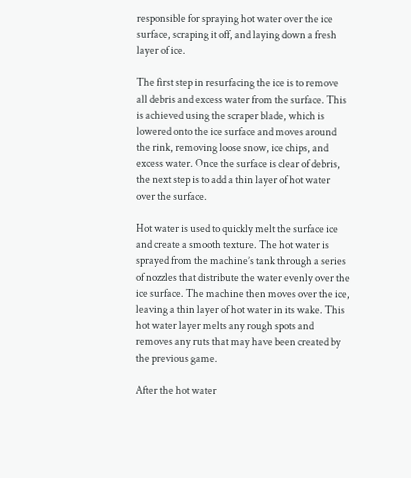responsible for spraying hot water over the ice surface, scraping it off, and laying down a fresh layer of ice.

The first step in resurfacing the ice is to remove all debris and excess water from the surface. This is achieved using the scraper blade, which is lowered onto the ice surface and moves around the rink, removing loose snow, ice chips, and excess water. Once the surface is clear of debris, the next step is to add a thin layer of hot water over the surface.

Hot water is used to quickly melt the surface ice and create a smooth texture. The hot water is sprayed from the machine’s tank through a series of nozzles that distribute the water evenly over the ice surface. The machine then moves over the ice, leaving a thin layer of hot water in its wake. This hot water layer melts any rough spots and removes any ruts that may have been created by the previous game.

After the hot water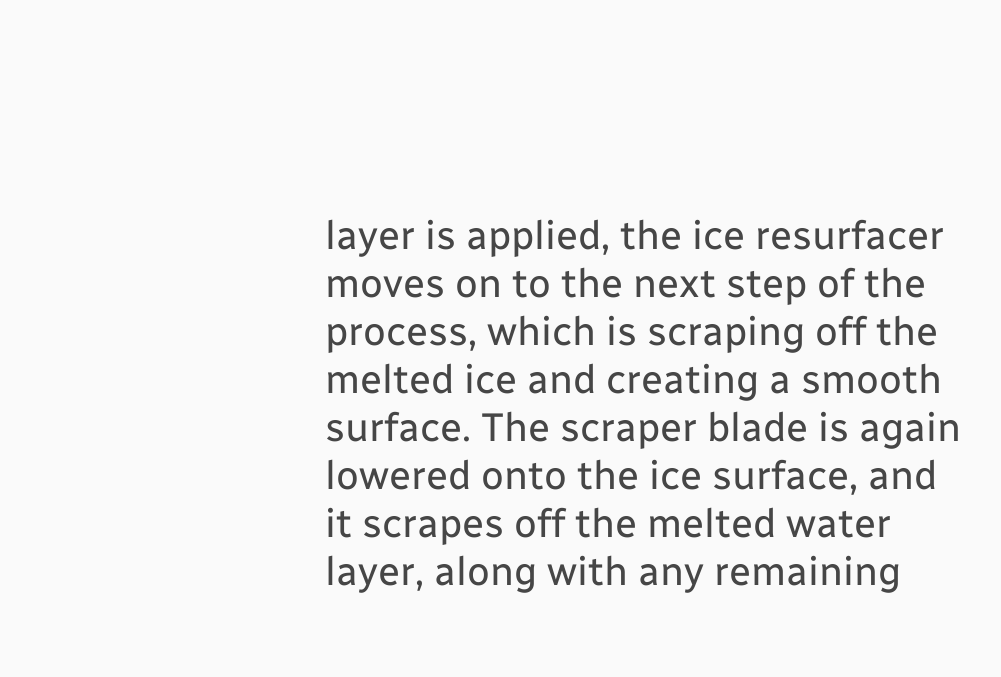layer is applied, the ice resurfacer moves on to the next step of the process, which is scraping off the melted ice and creating a smooth surface. The scraper blade is again lowered onto the ice surface, and it scrapes off the melted water layer, along with any remaining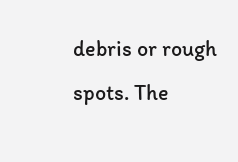debris or rough spots. The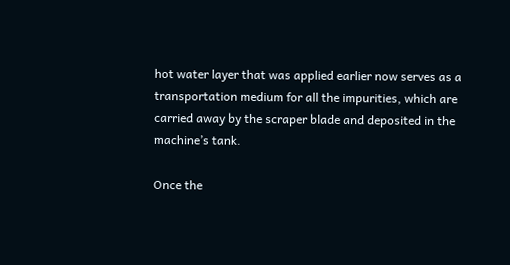hot water layer that was applied earlier now serves as a transportation medium for all the impurities, which are carried away by the scraper blade and deposited in the machine’s tank.

Once the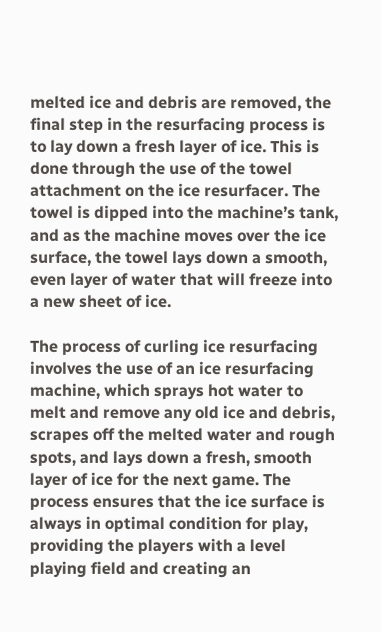melted ice and debris are removed, the final step in the resurfacing process is to lay down a fresh layer of ice. This is done through the use of the towel attachment on the ice resurfacer. The towel is dipped into the machine’s tank, and as the machine moves over the ice surface, the towel lays down a smooth, even layer of water that will freeze into a new sheet of ice.

The process of curling ice resurfacing involves the use of an ice resurfacing machine, which sprays hot water to melt and remove any old ice and debris, scrapes off the melted water and rough spots, and lays down a fresh, smooth layer of ice for the next game. The process ensures that the ice surface is always in optimal condition for play, providing the players with a level playing field and creating an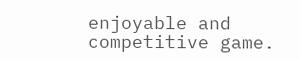enjoyable and competitive game.